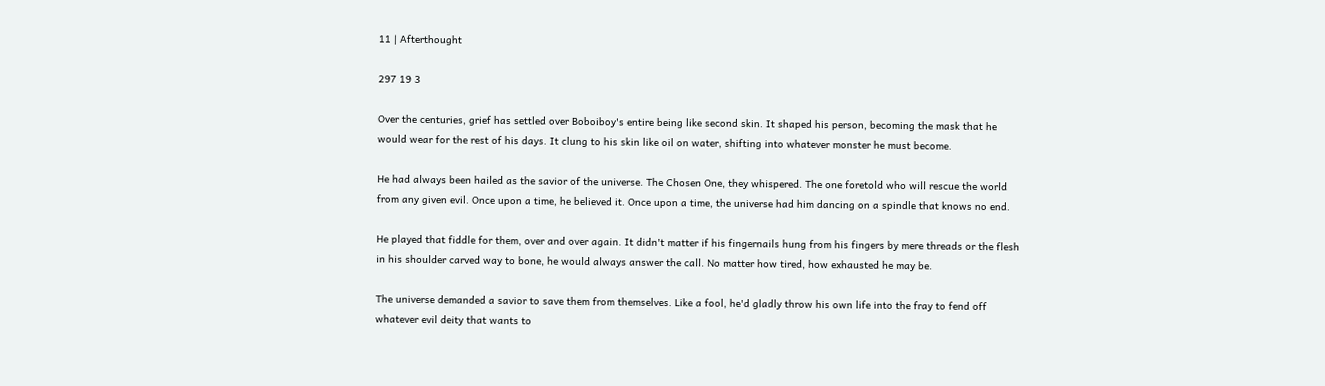11 | Afterthought

297 19 3

Over the centuries, grief has settled over Boboiboy's entire being like second skin. It shaped his person, becoming the mask that he would wear for the rest of his days. It clung to his skin like oil on water, shifting into whatever monster he must become.

He had always been hailed as the savior of the universe. The Chosen One, they whispered. The one foretold who will rescue the world from any given evil. Once upon a time, he believed it. Once upon a time, the universe had him dancing on a spindle that knows no end.

He played that fiddle for them, over and over again. It didn't matter if his fingernails hung from his fingers by mere threads or the flesh in his shoulder carved way to bone, he would always answer the call. No matter how tired, how exhausted he may be.

The universe demanded a savior to save them from themselves. Like a fool, he'd gladly throw his own life into the fray to fend off whatever evil deity that wants to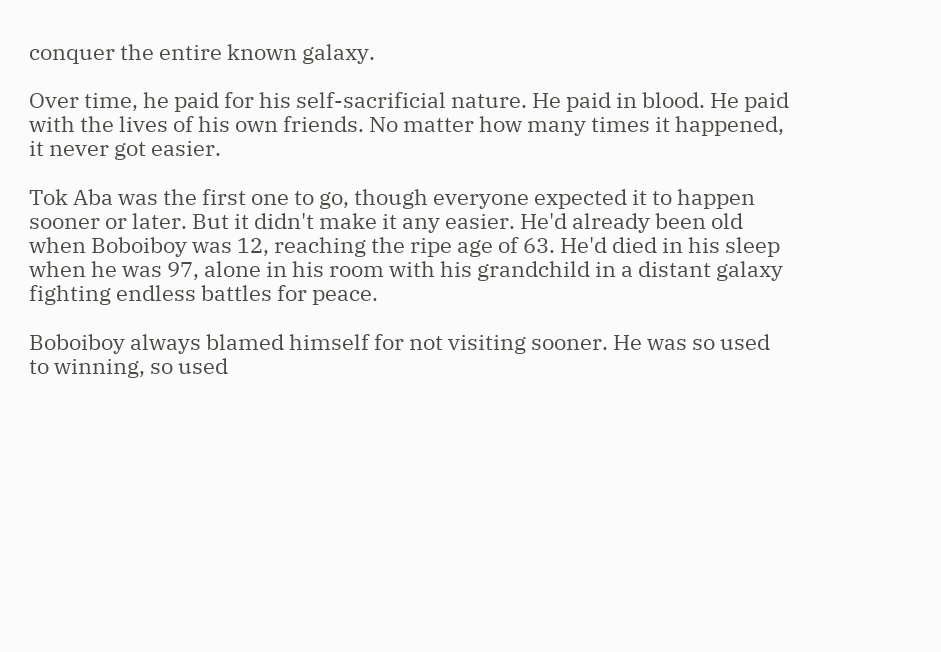conquer the entire known galaxy.

Over time, he paid for his self-sacrificial nature. He paid in blood. He paid with the lives of his own friends. No matter how many times it happened, it never got easier.

Tok Aba was the first one to go, though everyone expected it to happen sooner or later. But it didn't make it any easier. He'd already been old when Boboiboy was 12, reaching the ripe age of 63. He'd died in his sleep when he was 97, alone in his room with his grandchild in a distant galaxy fighting endless battles for peace.

Boboiboy always blamed himself for not visiting sooner. He was so used to winning, so used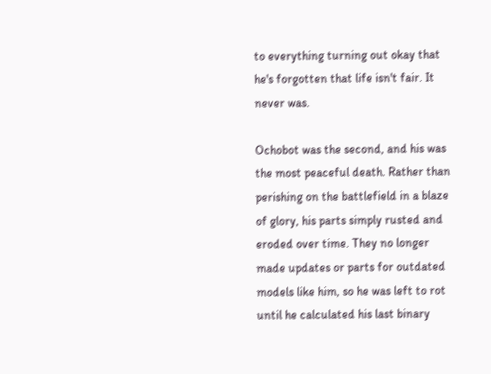to everything turning out okay that he's forgotten that life isn't fair. It never was.

Ochobot was the second, and his was the most peaceful death. Rather than perishing on the battlefield in a blaze of glory, his parts simply rusted and eroded over time. They no longer made updates or parts for outdated models like him, so he was left to rot until he calculated his last binary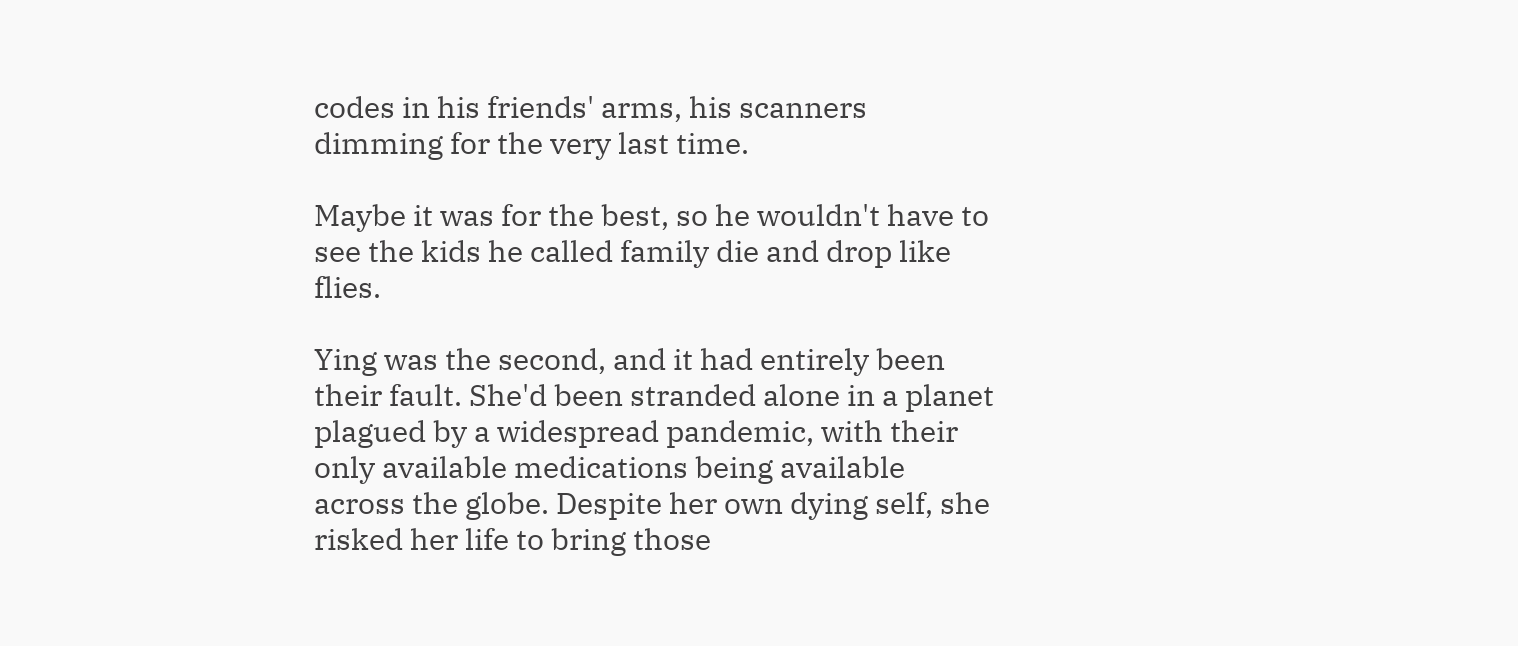codes in his friends' arms, his scanners dimming for the very last time.

Maybe it was for the best, so he wouldn't have to see the kids he called family die and drop like flies.

Ying was the second, and it had entirely been their fault. She'd been stranded alone in a planet plagued by a widespread pandemic, with their only available medications being available across the globe. Despite her own dying self, she risked her life to bring those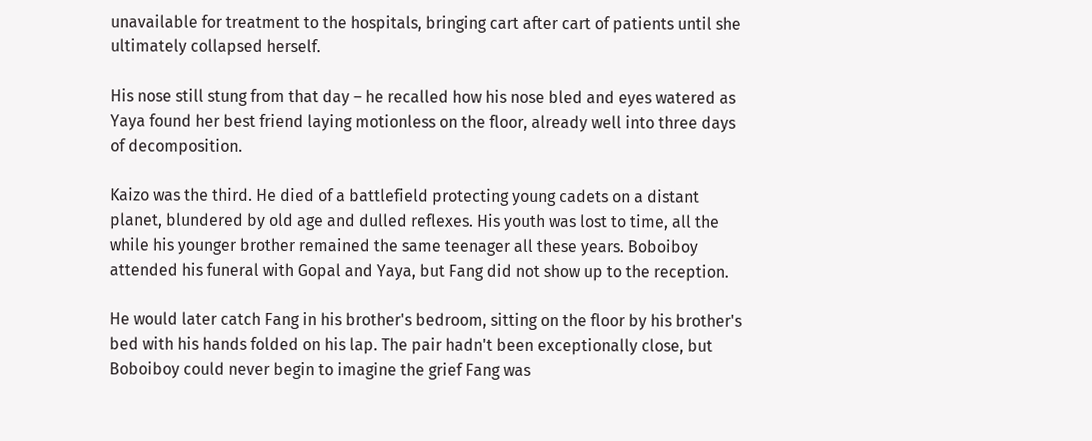unavailable for treatment to the hospitals, bringing cart after cart of patients until she ultimately collapsed herself.

His nose still stung from that day – he recalled how his nose bled and eyes watered as Yaya found her best friend laying motionless on the floor, already well into three days of decomposition.

Kaizo was the third. He died of a battlefield protecting young cadets on a distant planet, blundered by old age and dulled reflexes. His youth was lost to time, all the while his younger brother remained the same teenager all these years. Boboiboy attended his funeral with Gopal and Yaya, but Fang did not show up to the reception.

He would later catch Fang in his brother's bedroom, sitting on the floor by his brother's bed with his hands folded on his lap. The pair hadn't been exceptionally close, but Boboiboy could never begin to imagine the grief Fang was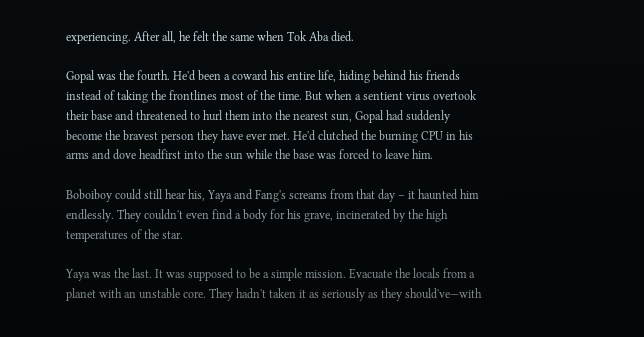experiencing. After all, he felt the same when Tok Aba died.

Gopal was the fourth. He'd been a coward his entire life, hiding behind his friends instead of taking the frontlines most of the time. But when a sentient virus overtook their base and threatened to hurl them into the nearest sun, Gopal had suddenly become the bravest person they have ever met. He'd clutched the burning CPU in his arms and dove headfirst into the sun while the base was forced to leave him.

Boboiboy could still hear his, Yaya and Fang's screams from that day – it haunted him endlessly. They couldn't even find a body for his grave, incinerated by the high temperatures of the star.

Yaya was the last. It was supposed to be a simple mission. Evacuate the locals from a planet with an unstable core. They hadn't taken it as seriously as they should've—with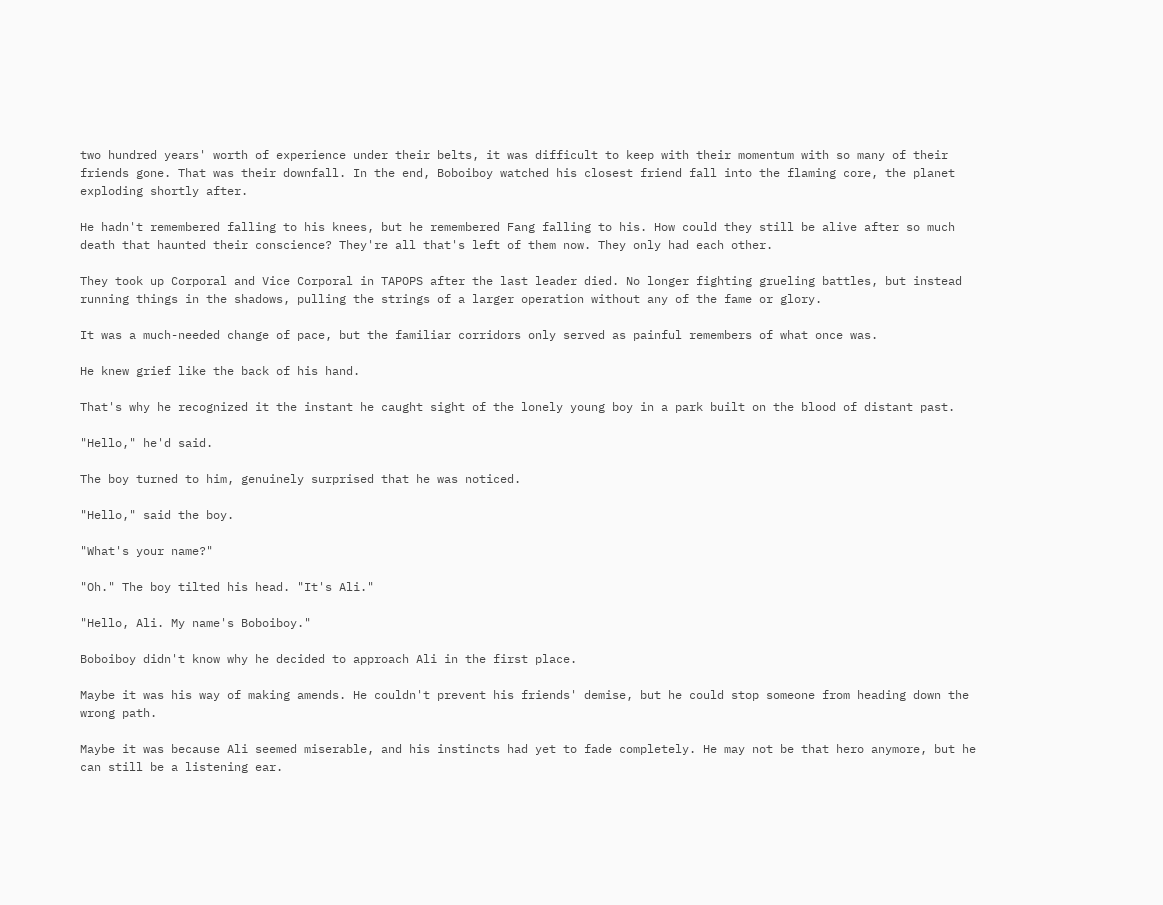two hundred years' worth of experience under their belts, it was difficult to keep with their momentum with so many of their friends gone. That was their downfall. In the end, Boboiboy watched his closest friend fall into the flaming core, the planet exploding shortly after.

He hadn't remembered falling to his knees, but he remembered Fang falling to his. How could they still be alive after so much death that haunted their conscience? They're all that's left of them now. They only had each other.

They took up Corporal and Vice Corporal in TAPOPS after the last leader died. No longer fighting grueling battles, but instead running things in the shadows, pulling the strings of a larger operation without any of the fame or glory.

It was a much-needed change of pace, but the familiar corridors only served as painful remembers of what once was.

He knew grief like the back of his hand.

That's why he recognized it the instant he caught sight of the lonely young boy in a park built on the blood of distant past.

"Hello," he'd said.

The boy turned to him, genuinely surprised that he was noticed.

"Hello," said the boy.

"What's your name?"

"Oh." The boy tilted his head. "It's Ali."

"Hello, Ali. My name's Boboiboy."

Boboiboy didn't know why he decided to approach Ali in the first place.

Maybe it was his way of making amends. He couldn't prevent his friends' demise, but he could stop someone from heading down the wrong path.

Maybe it was because Ali seemed miserable, and his instincts had yet to fade completely. He may not be that hero anymore, but he can still be a listening ear.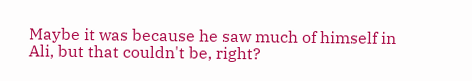Maybe it was because he saw much of himself in Ali, but that couldn't be, right?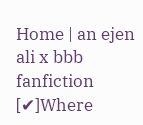Home | an ejen ali x bbb fanfiction [✔]Where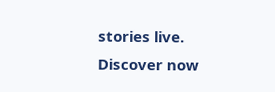stories live. Discover now